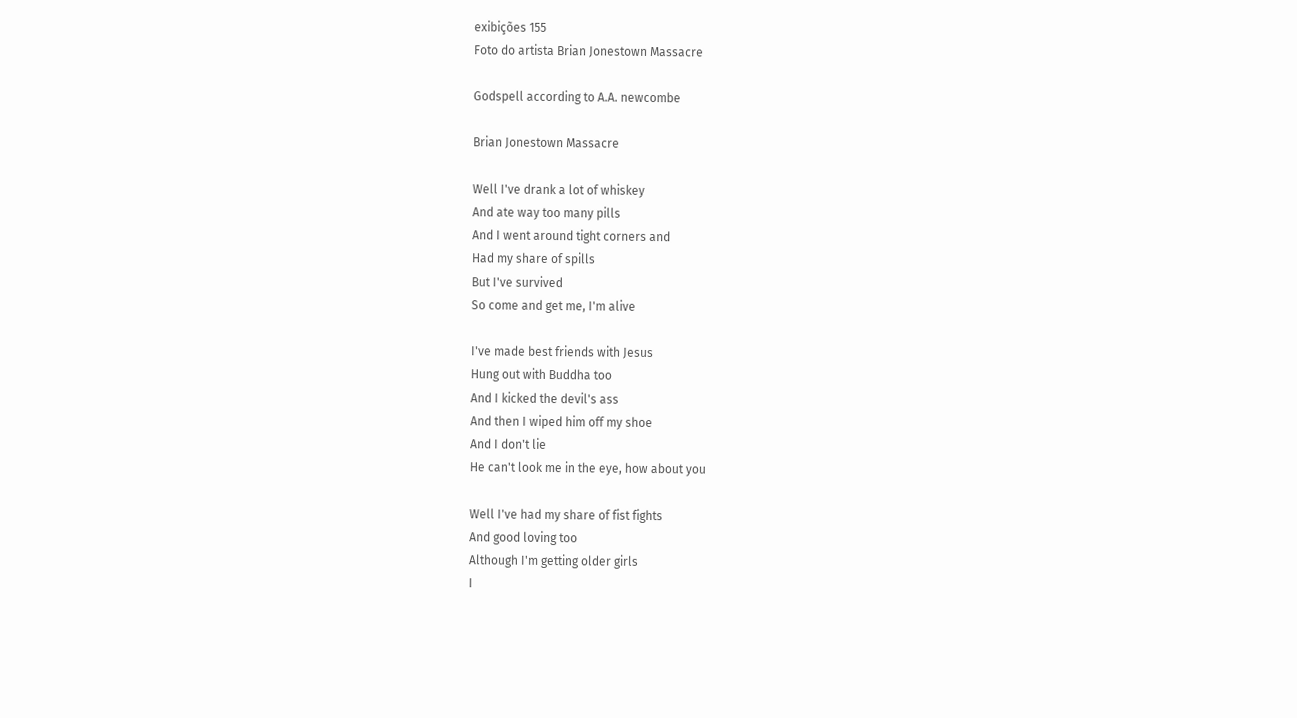exibições 155
Foto do artista Brian Jonestown Massacre

Godspell according to A.A. newcombe

Brian Jonestown Massacre

Well I've drank a lot of whiskey
And ate way too many pills
And I went around tight corners and
Had my share of spills
But I've survived
So come and get me, I'm alive

I've made best friends with Jesus
Hung out with Buddha too
And I kicked the devil's ass
And then I wiped him off my shoe
And I don't lie
He can't look me in the eye, how about you

Well I've had my share of fist fights
And good loving too
Although I'm getting older girls
I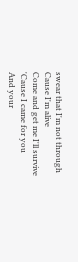swear that I'm not through
Cause I'm alive
Come and get me I'll survive
'Cause I came for you
And your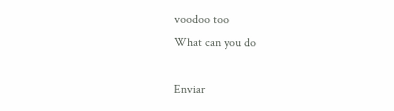voodoo too
What can you do

Enviar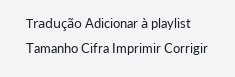Tradução Adicionar à playlist Tamanho Cifra Imprimir Corrigir